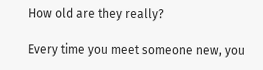How old are they really?

Every time you meet someone new, you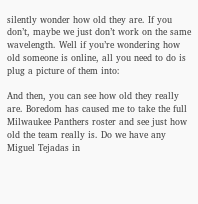silently wonder how old they are. If you don’t, maybe we just don’t work on the same wavelength. Well if you’re wondering how old someone is online, all you need to do is plug a picture of them into:

And then, you can see how old they really are. Boredom has caused me to take the full Milwaukee Panthers roster and see just how old the team really is. Do we have any Miguel Tejadas in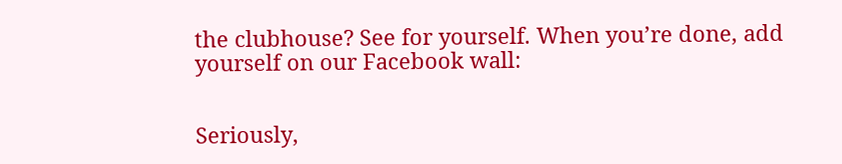the clubhouse? See for yourself. When you’re done, add yourself on our Facebook wall:


Seriously,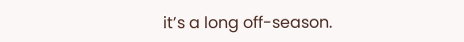it’s a long off-season.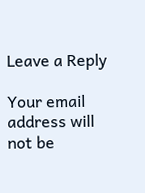Leave a Reply

Your email address will not be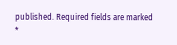published. Required fields are marked *